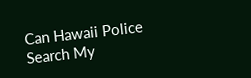Can Hawaii Police Search My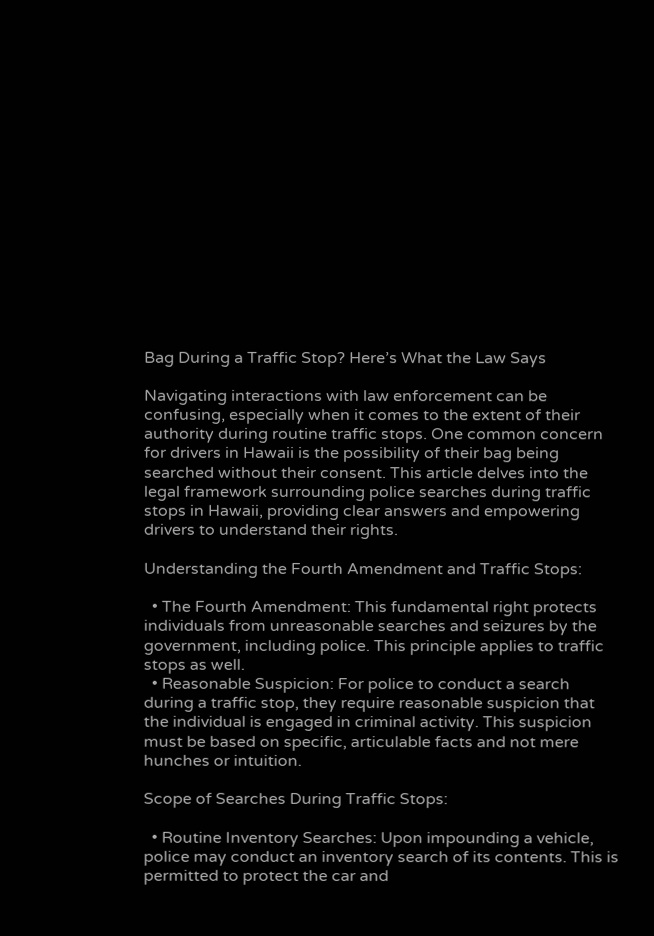Bag During a Traffic Stop? Here’s What the Law Says

Navigating interactions with law enforcement can be confusing, especially when it comes to the extent of their authority during routine traffic stops. One common concern for drivers in Hawaii is the possibility of their bag being searched without their consent. This article delves into the legal framework surrounding police searches during traffic stops in Hawaii, providing clear answers and empowering drivers to understand their rights.

Understanding the Fourth Amendment and Traffic Stops:

  • The Fourth Amendment: This fundamental right protects individuals from unreasonable searches and seizures by the government, including police. This principle applies to traffic stops as well.
  • Reasonable Suspicion: For police to conduct a search during a traffic stop, they require reasonable suspicion that the individual is engaged in criminal activity. This suspicion must be based on specific, articulable facts and not mere hunches or intuition.

Scope of Searches During Traffic Stops:

  • Routine Inventory Searches: Upon impounding a vehicle, police may conduct an inventory search of its contents. This is permitted to protect the car and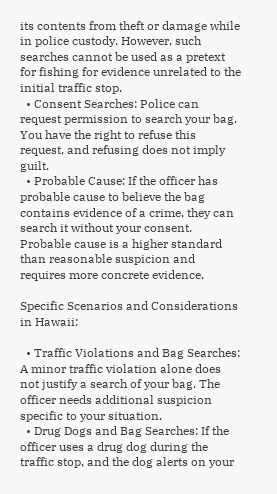its contents from theft or damage while in police custody. However, such searches cannot be used as a pretext for fishing for evidence unrelated to the initial traffic stop.
  • Consent Searches: Police can request permission to search your bag. You have the right to refuse this request, and refusing does not imply guilt.
  • Probable Cause: If the officer has probable cause to believe the bag contains evidence of a crime, they can search it without your consent. Probable cause is a higher standard than reasonable suspicion and requires more concrete evidence.

Specific Scenarios and Considerations in Hawaii:

  • Traffic Violations and Bag Searches: A minor traffic violation alone does not justify a search of your bag. The officer needs additional suspicion specific to your situation.
  • Drug Dogs and Bag Searches: If the officer uses a drug dog during the traffic stop, and the dog alerts on your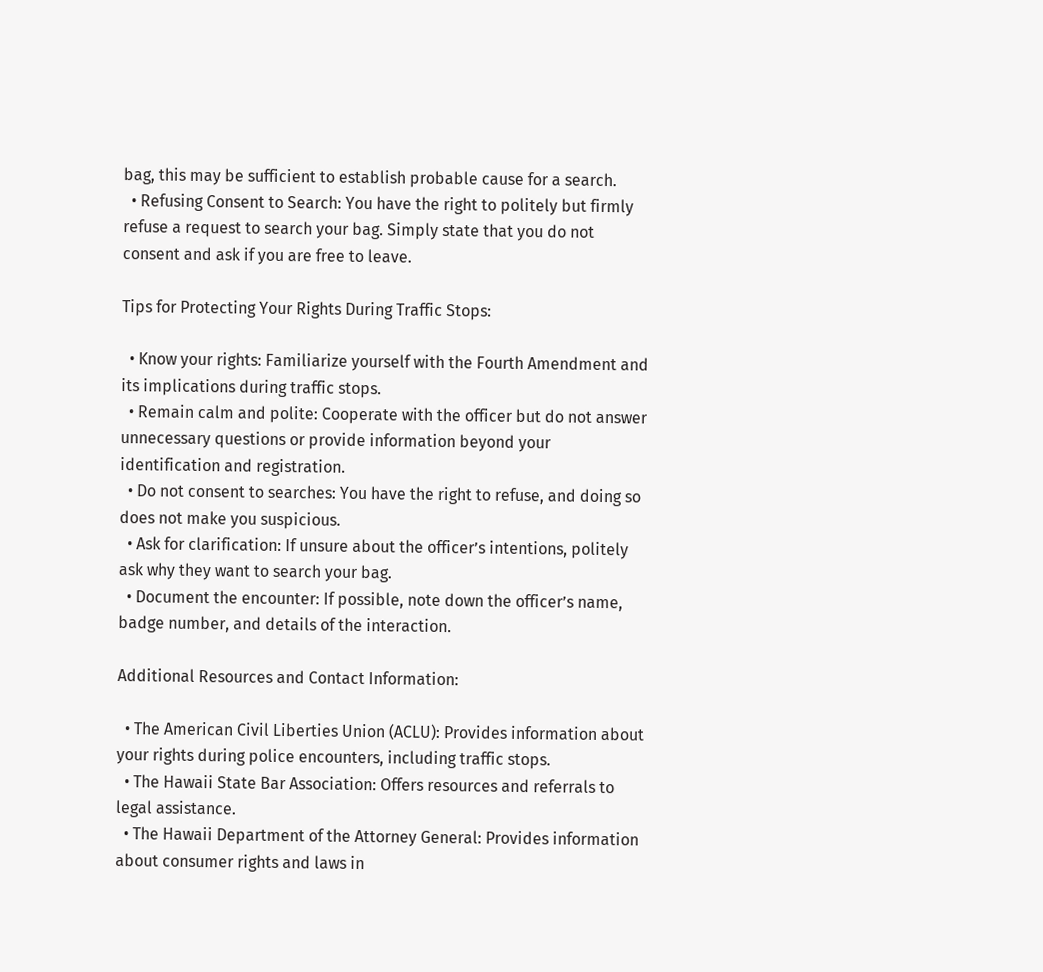bag, this may be sufficient to establish probable cause for a search.
  • Refusing Consent to Search: You have the right to politely but firmly refuse a request to search your bag. Simply state that you do not consent and ask if you are free to leave.

Tips for Protecting Your Rights During Traffic Stops:

  • Know your rights: Familiarize yourself with the Fourth Amendment and its implications during traffic stops.
  • Remain calm and polite: Cooperate with the officer but do not answer unnecessary questions or provide information beyond your identification and registration.
  • Do not consent to searches: You have the right to refuse, and doing so does not make you suspicious.
  • Ask for clarification: If unsure about the officer’s intentions, politely ask why they want to search your bag.
  • Document the encounter: If possible, note down the officer’s name, badge number, and details of the interaction.

Additional Resources and Contact Information:

  • The American Civil Liberties Union (ACLU): Provides information about your rights during police encounters, including traffic stops.
  • The Hawaii State Bar Association: Offers resources and referrals to legal assistance.
  • The Hawaii Department of the Attorney General: Provides information about consumer rights and laws in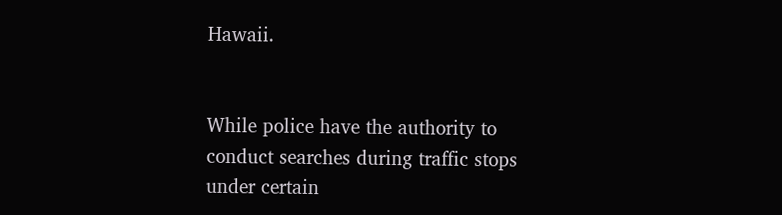Hawaii.


While police have the authority to conduct searches during traffic stops under certain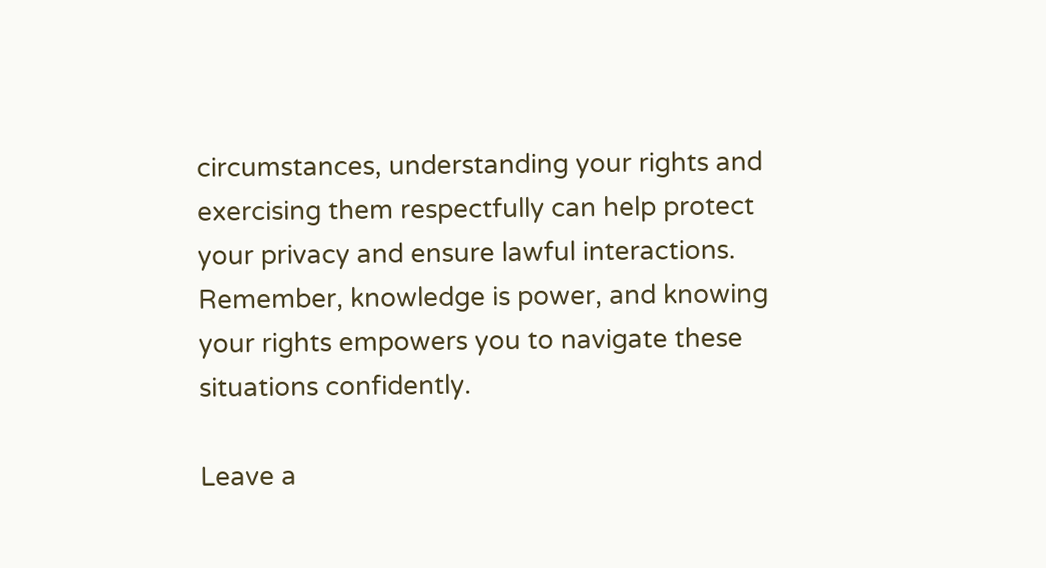circumstances, understanding your rights and exercising them respectfully can help protect your privacy and ensure lawful interactions. Remember, knowledge is power, and knowing your rights empowers you to navigate these situations confidently.

Leave a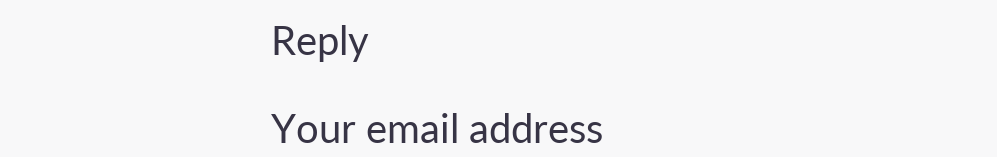Reply

Your email address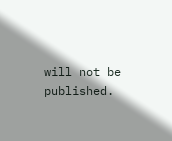will not be published.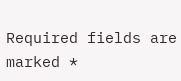Required fields are marked *